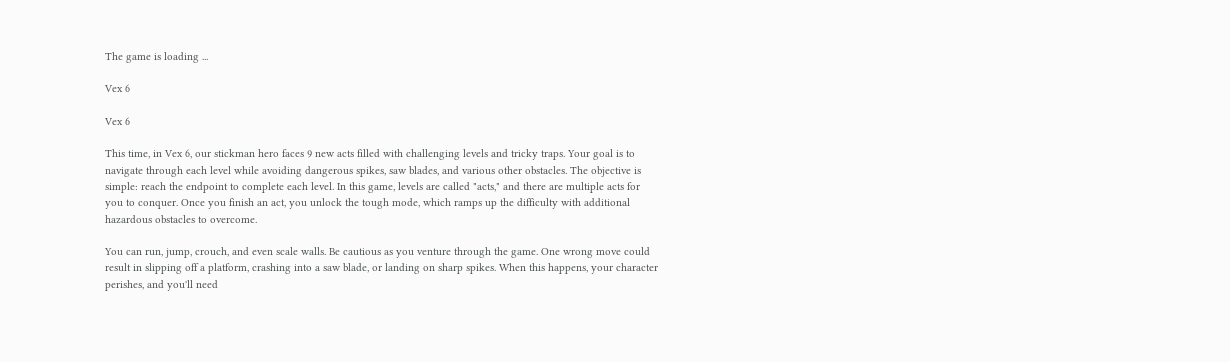The game is loading ...

Vex 6

Vex 6

This time, in Vex 6, our stickman hero faces 9 new acts filled with challenging levels and tricky traps. Your goal is to navigate through each level while avoiding dangerous spikes, saw blades, and various other obstacles. The objective is simple: reach the endpoint to complete each level. In this game, levels are called "acts," and there are multiple acts for you to conquer. Once you finish an act, you unlock the tough mode, which ramps up the difficulty with additional hazardous obstacles to overcome.

You can run, jump, crouch, and even scale walls. Be cautious as you venture through the game. One wrong move could result in slipping off a platform, crashing into a saw blade, or landing on sharp spikes. When this happens, your character perishes, and you'll need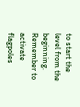to start the level from the beginning. Remember to activate flagpoles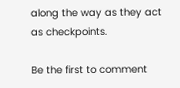along the way as they act as checkpoints.

Be the first to comment